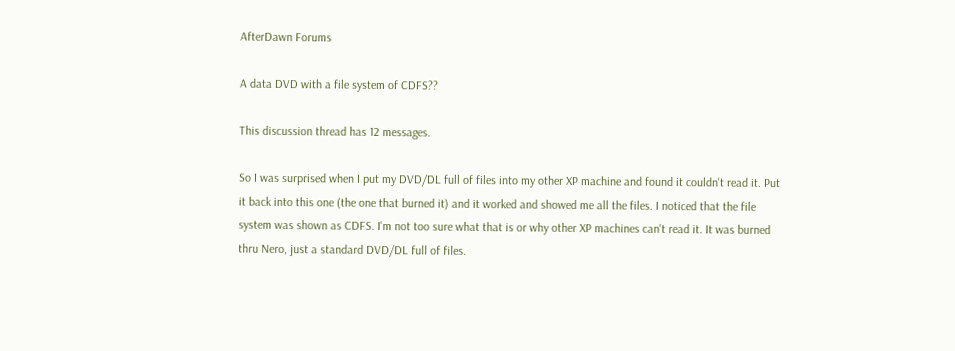AfterDawn Forums

A data DVD with a file system of CDFS??

This discussion thread has 12 messages.

So I was surprised when I put my DVD/DL full of files into my other XP machine and found it couldn't read it. Put it back into this one (the one that burned it) and it worked and showed me all the files. I noticed that the file system was shown as CDFS. I'm not too sure what that is or why other XP machines can't read it. It was burned thru Nero, just a standard DVD/DL full of files.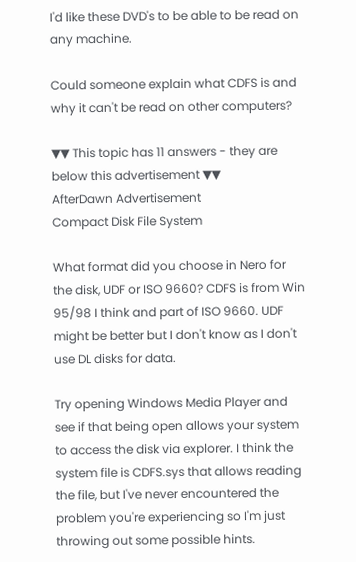I'd like these DVD's to be able to be read on any machine.

Could someone explain what CDFS is and why it can't be read on other computers?

▼▼ This topic has 11 answers - they are below this advertisement ▼▼
AfterDawn Advertisement
Compact Disk File System

What format did you choose in Nero for the disk, UDF or ISO 9660? CDFS is from Win 95/98 I think and part of ISO 9660. UDF might be better but I don't know as I don't use DL disks for data.

Try opening Windows Media Player and see if that being open allows your system to access the disk via explorer. I think the system file is CDFS.sys that allows reading the file, but I've never encountered the problem you're experiencing so I'm just throwing out some possible hints.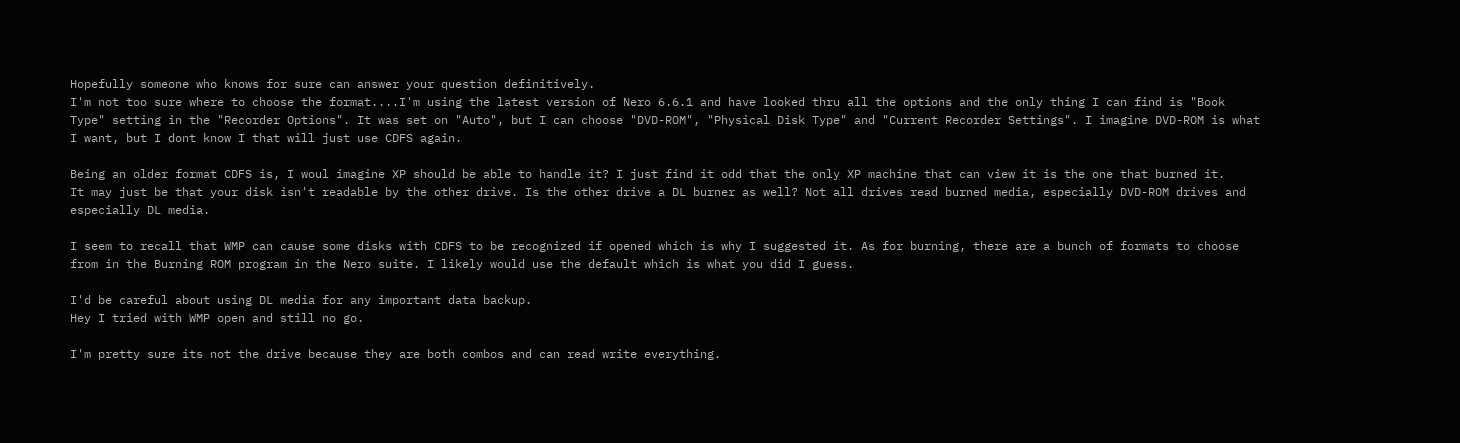Hopefully someone who knows for sure can answer your question definitively.
I'm not too sure where to choose the format....I'm using the latest version of Nero 6.6.1 and have looked thru all the options and the only thing I can find is "Book Type" setting in the "Recorder Options". It was set on "Auto", but I can choose "DVD-ROM", "Physical Disk Type" and "Current Recorder Settings". I imagine DVD-ROM is what I want, but I dont know I that will just use CDFS again.

Being an older format CDFS is, I woul imagine XP should be able to handle it? I just find it odd that the only XP machine that can view it is the one that burned it.
It may just be that your disk isn't readable by the other drive. Is the other drive a DL burner as well? Not all drives read burned media, especially DVD-ROM drives and especially DL media.

I seem to recall that WMP can cause some disks with CDFS to be recognized if opened which is why I suggested it. As for burning, there are a bunch of formats to choose from in the Burning ROM program in the Nero suite. I likely would use the default which is what you did I guess.

I'd be careful about using DL media for any important data backup.
Hey I tried with WMP open and still no go.

I'm pretty sure its not the drive because they are both combos and can read write everything.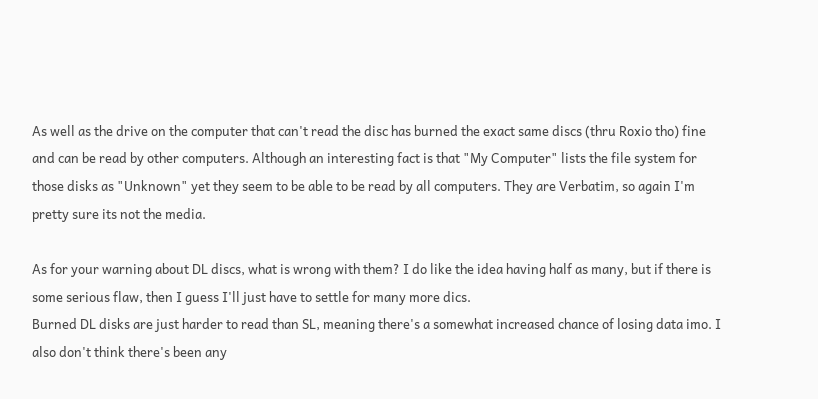As well as the drive on the computer that can't read the disc has burned the exact same discs (thru Roxio tho) fine and can be read by other computers. Although an interesting fact is that "My Computer" lists the file system for those disks as "Unknown" yet they seem to be able to be read by all computers. They are Verbatim, so again I'm pretty sure its not the media.

As for your warning about DL discs, what is wrong with them? I do like the idea having half as many, but if there is some serious flaw, then I guess I'll just have to settle for many more dics.
Burned DL disks are just harder to read than SL, meaning there's a somewhat increased chance of losing data imo. I also don't think there's been any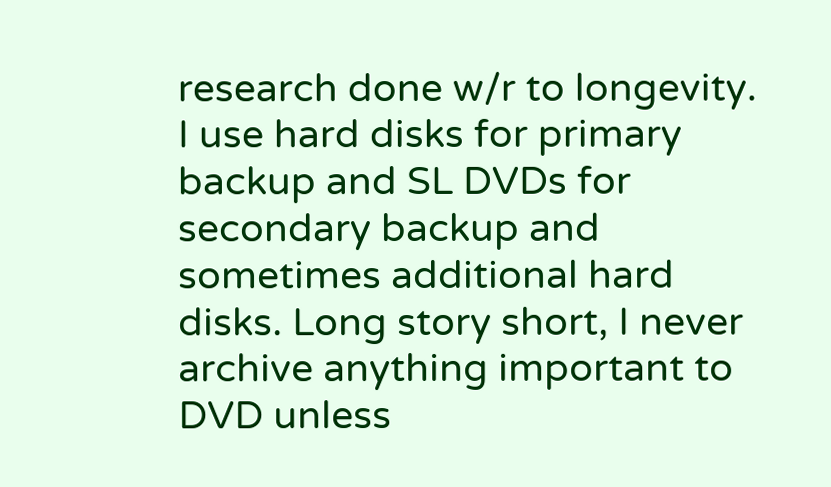research done w/r to longevity. I use hard disks for primary backup and SL DVDs for secondary backup and sometimes additional hard disks. Long story short, I never archive anything important to DVD unless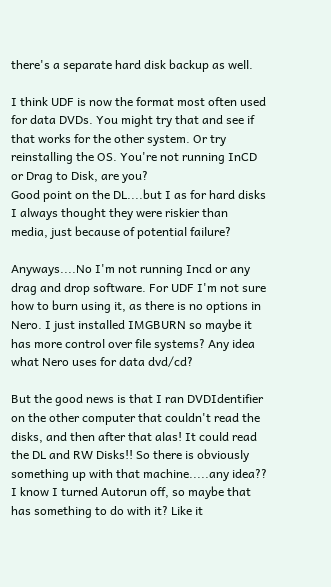there's a separate hard disk backup as well.

I think UDF is now the format most often used for data DVDs. You might try that and see if that works for the other system. Or try reinstalling the OS. You're not running InCD or Drag to Disk, are you?
Good point on the DL....but I as for hard disks I always thought they were riskier than media, just because of potential failure?

Anyways....No I'm not running Incd or any drag and drop software. For UDF I'm not sure how to burn using it, as there is no options in Nero. I just installed IMGBURN so maybe it has more control over file systems? Any idea what Nero uses for data dvd/cd?

But the good news is that I ran DVDIdentifier on the other computer that couldn't read the disks, and then after that alas! It could read the DL and RW Disks!! So there is obviously something up with that machine.....any idea?? I know I turned Autorun off, so maybe that has something to do with it? Like it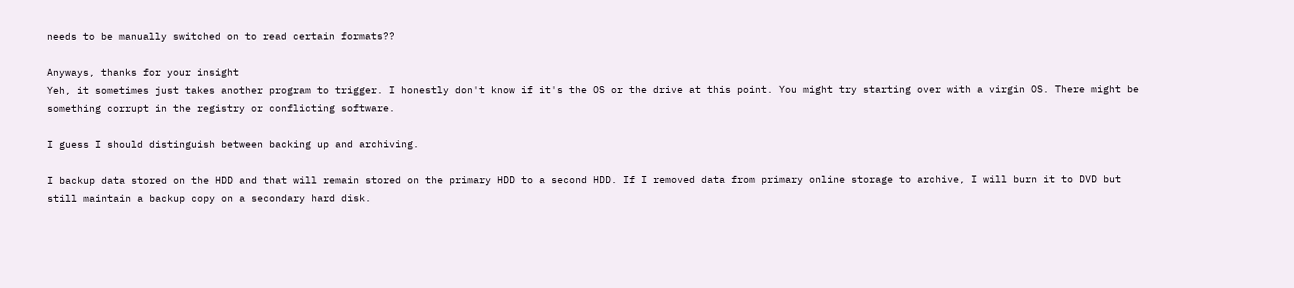needs to be manually switched on to read certain formats??

Anyways, thanks for your insight
Yeh, it sometimes just takes another program to trigger. I honestly don't know if it's the OS or the drive at this point. You might try starting over with a virgin OS. There might be something corrupt in the registry or conflicting software.

I guess I should distinguish between backing up and archiving.

I backup data stored on the HDD and that will remain stored on the primary HDD to a second HDD. If I removed data from primary online storage to archive, I will burn it to DVD but still maintain a backup copy on a secondary hard disk.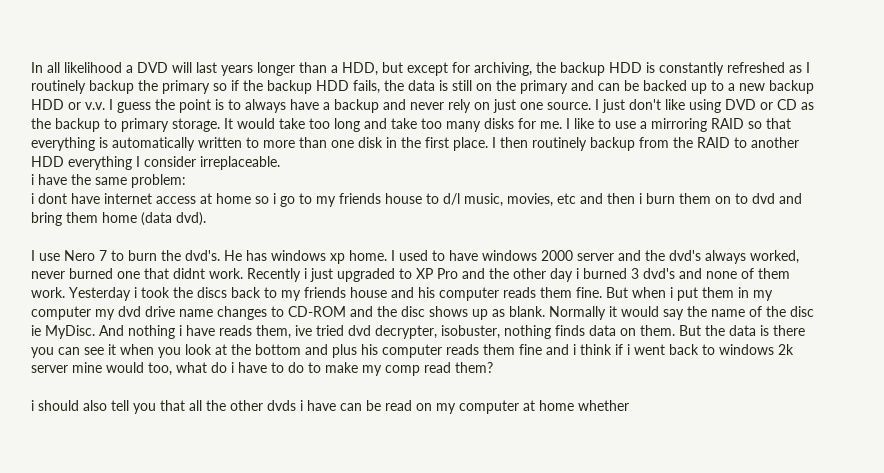In all likelihood a DVD will last years longer than a HDD, but except for archiving, the backup HDD is constantly refreshed as I routinely backup the primary so if the backup HDD fails, the data is still on the primary and can be backed up to a new backup HDD or v.v. I guess the point is to always have a backup and never rely on just one source. I just don't like using DVD or CD as the backup to primary storage. It would take too long and take too many disks for me. I like to use a mirroring RAID so that everything is automatically written to more than one disk in the first place. I then routinely backup from the RAID to another HDD everything I consider irreplaceable.
i have the same problem:
i dont have internet access at home so i go to my friends house to d/l music, movies, etc and then i burn them on to dvd and bring them home (data dvd).

I use Nero 7 to burn the dvd's. He has windows xp home. I used to have windows 2000 server and the dvd's always worked, never burned one that didnt work. Recently i just upgraded to XP Pro and the other day i burned 3 dvd's and none of them work. Yesterday i took the discs back to my friends house and his computer reads them fine. But when i put them in my computer my dvd drive name changes to CD-ROM and the disc shows up as blank. Normally it would say the name of the disc ie MyDisc. And nothing i have reads them, ive tried dvd decrypter, isobuster, nothing finds data on them. But the data is there you can see it when you look at the bottom and plus his computer reads them fine and i think if i went back to windows 2k server mine would too, what do i have to do to make my comp read them?

i should also tell you that all the other dvds i have can be read on my computer at home whether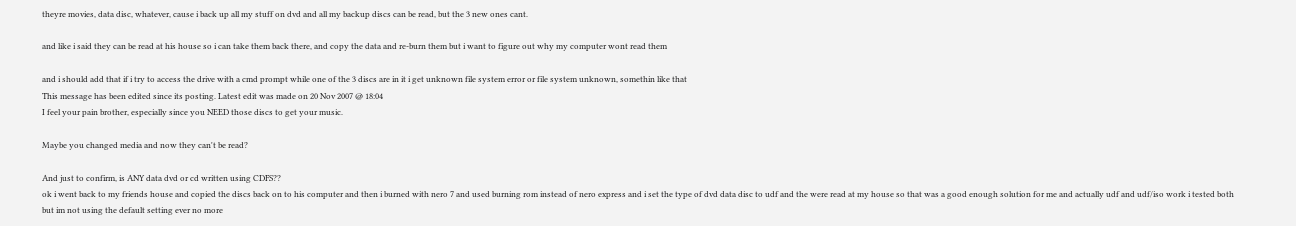theyre movies, data disc, whatever, cause i back up all my stuff on dvd and all my backup discs can be read, but the 3 new ones cant.

and like i said they can be read at his house so i can take them back there, and copy the data and re-burn them but i want to figure out why my computer wont read them

and i should add that if i try to access the drive with a cmd prompt while one of the 3 discs are in it i get unknown file system error or file system unknown, somethin like that
This message has been edited since its posting. Latest edit was made on 20 Nov 2007 @ 18:04
I feel your pain brother, especially since you NEED those discs to get your music.

Maybe you changed media and now they can't be read?

And just to confirm, is ANY data dvd or cd written using CDFS??
ok i went back to my friends house and copied the discs back on to his computer and then i burned with nero 7 and used burning rom instead of nero express and i set the type of dvd data disc to udf and the were read at my house so that was a good enough solution for me and actually udf and udf/iso work i tested both but im not using the default setting ever no more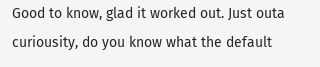Good to know, glad it worked out. Just outa curiousity, do you know what the default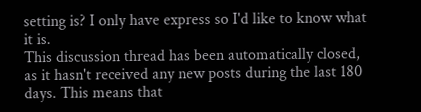setting is? I only have express so I'd like to know what it is.
This discussion thread has been automatically closed, as it hasn't received any new posts during the last 180 days. This means that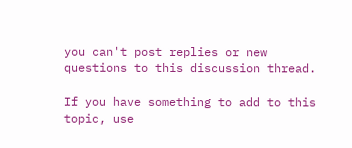you can't post replies or new questions to this discussion thread.

If you have something to add to this topic, use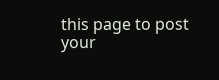this page to post your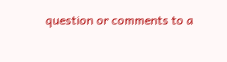question or comments to a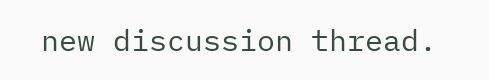new discussion thread.